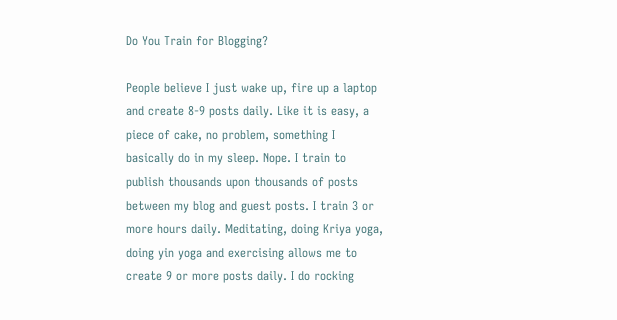Do You Train for Blogging?

People believe I just wake up, fire up a laptop and create 8-9 posts daily. Like it is easy, a piece of cake, no problem, something I basically do in my sleep. Nope. I train to publish thousands upon thousands of posts between my blog and guest posts. I train 3 or more hours daily. Meditating, doing Kriya yoga, doing yin yoga and exercising allows me to create 9 or more posts daily. I do rocking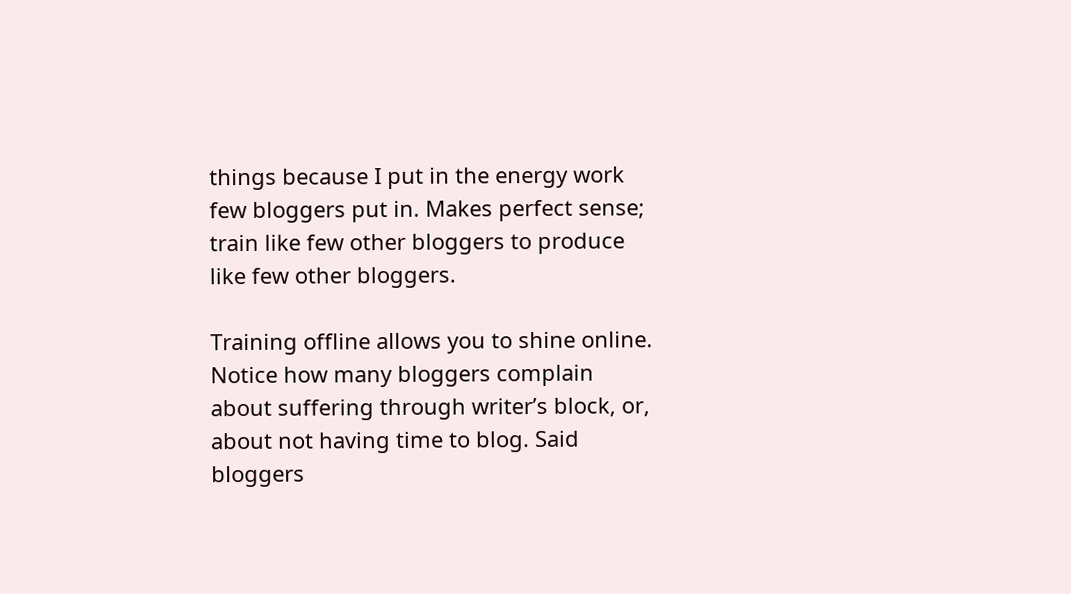things because I put in the energy work few bloggers put in. Makes perfect sense; train like few other bloggers to produce like few other bloggers.

Training offline allows you to shine online. Notice how many bloggers complain about suffering through writer’s block, or, about not having time to blog. Said bloggers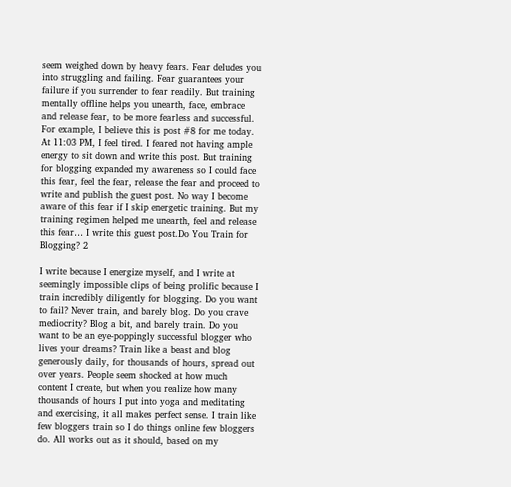seem weighed down by heavy fears. Fear deludes you into struggling and failing. Fear guarantees your failure if you surrender to fear readily. But training mentally offline helps you unearth, face, embrace and release fear, to be more fearless and successful. For example, I believe this is post #8 for me today. At 11:03 PM, I feel tired. I feared not having ample energy to sit down and write this post. But training for blogging expanded my awareness so I could face this fear, feel the fear, release the fear and proceed to write and publish the guest post. No way I become aware of this fear if I skip energetic training. But my training regimen helped me unearth, feel and release this fear… I write this guest post.Do You Train for Blogging? 2

I write because I energize myself, and I write at seemingly impossible clips of being prolific because I train incredibly diligently for blogging. Do you want to fail? Never train, and barely blog. Do you crave mediocrity? Blog a bit, and barely train. Do you want to be an eye-poppingly successful blogger who lives your dreams? Train like a beast and blog generously daily, for thousands of hours, spread out over years. People seem shocked at how much content I create, but when you realize how many thousands of hours I put into yoga and meditating and exercising, it all makes perfect sense. I train like few bloggers train so I do things online few bloggers do. All works out as it should, based on my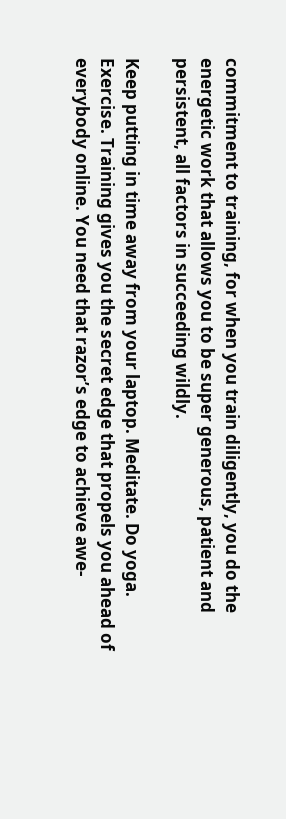commitment to training, for when you train diligently, you do the energetic work that allows you to be super generous, patient and persistent, all factors in succeeding wildly.

Keep putting in time away from your laptop. Meditate. Do yoga. Exercise. Training gives you the secret edge that propels you ahead of everybody online. You need that razor’s edge to achieve awe-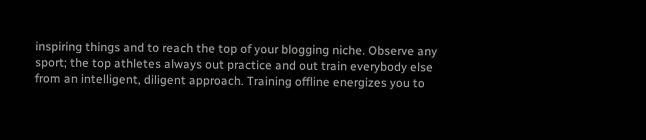inspiring things and to reach the top of your blogging niche. Observe any sport; the top athletes always out practice and out train everybody else from an intelligent, diligent approach. Training offline energizes you to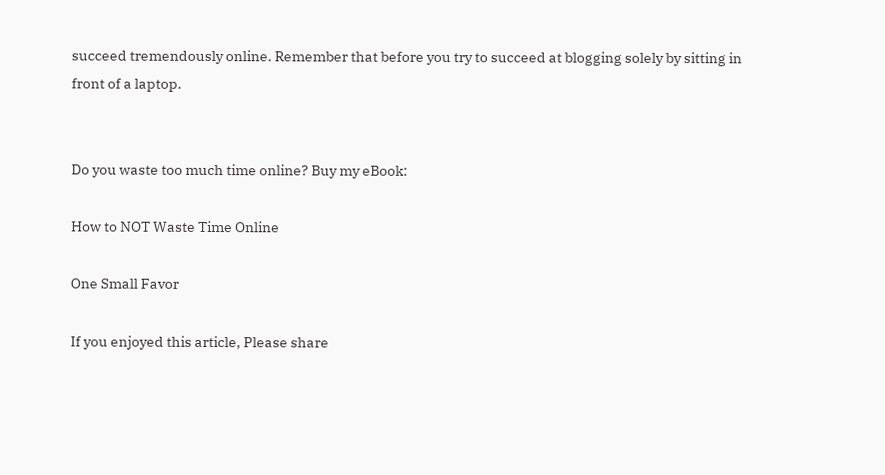succeed tremendously online. Remember that before you try to succeed at blogging solely by sitting in front of a laptop.


Do you waste too much time online? Buy my eBook:

How to NOT Waste Time Online

One Small Favor

If you enjoyed this article, Please share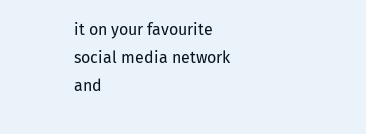it on your favourite social media network and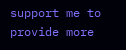support me to provide more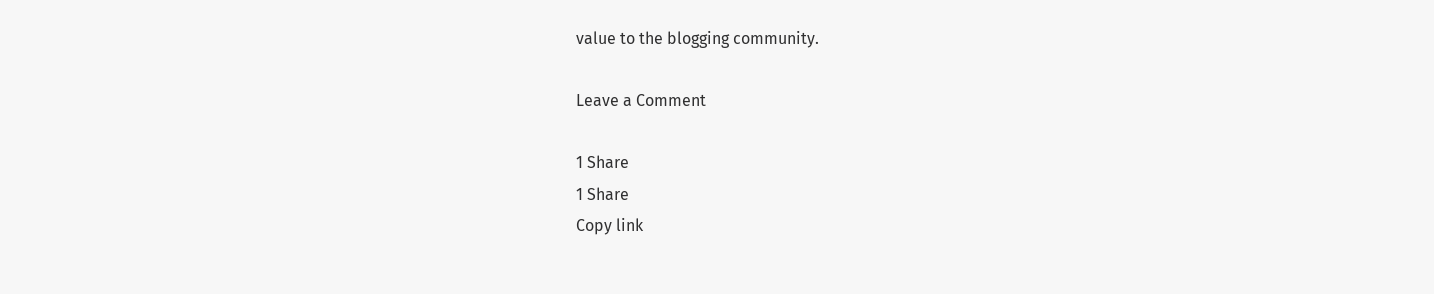value to the blogging community.

Leave a Comment

1 Share
1 Share
Copy link